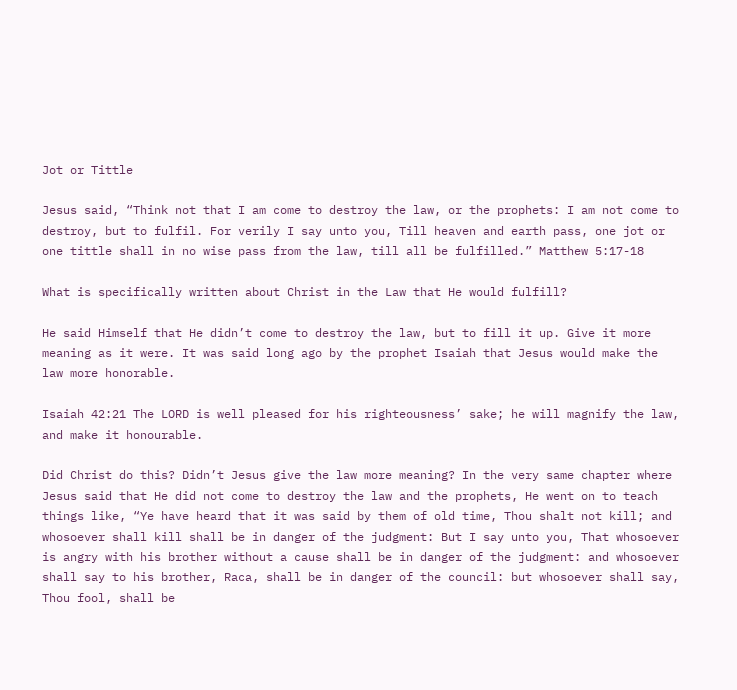Jot or Tittle

Jesus said, “Think not that I am come to destroy the law, or the prophets: I am not come to destroy, but to fulfil. For verily I say unto you, Till heaven and earth pass, one jot or one tittle shall in no wise pass from the law, till all be fulfilled.” Matthew 5:17-18

What is specifically written about Christ in the Law that He would fulfill?

He said Himself that He didn’t come to destroy the law, but to fill it up. Give it more meaning as it were. It was said long ago by the prophet Isaiah that Jesus would make the law more honorable.

Isaiah 42:21 The LORD is well pleased for his righteousness’ sake; he will magnify the law, and make it honourable.

Did Christ do this? Didn’t Jesus give the law more meaning? In the very same chapter where Jesus said that He did not come to destroy the law and the prophets, He went on to teach things like, “Ye have heard that it was said by them of old time, Thou shalt not kill; and whosoever shall kill shall be in danger of the judgment: But I say unto you, That whosoever is angry with his brother without a cause shall be in danger of the judgment: and whosoever shall say to his brother, Raca, shall be in danger of the council: but whosoever shall say, Thou fool, shall be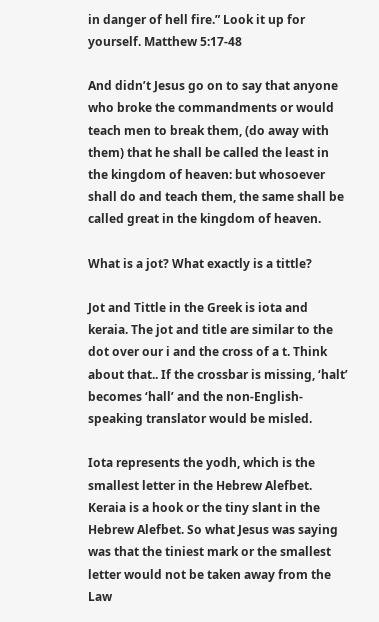in danger of hell fire.” Look it up for yourself. Matthew 5:17-48

And didn’t Jesus go on to say that anyone who broke the commandments or would teach men to break them, (do away with them) that he shall be called the least in the kingdom of heaven: but whosoever shall do and teach them, the same shall be called great in the kingdom of heaven.

What is a jot? What exactly is a tittle?

Jot and Tittle in the Greek is iota and keraia. The jot and title are similar to the dot over our i and the cross of a t. Think about that.. If the crossbar is missing, ‘halt’ becomes ‘hall’ and the non-English-speaking translator would be misled.

Iota represents the yodh, which is the smallest letter in the Hebrew Alefbet. Keraia is a hook or the tiny slant in the Hebrew Alefbet. So what Jesus was saying was that the tiniest mark or the smallest letter would not be taken away from the Law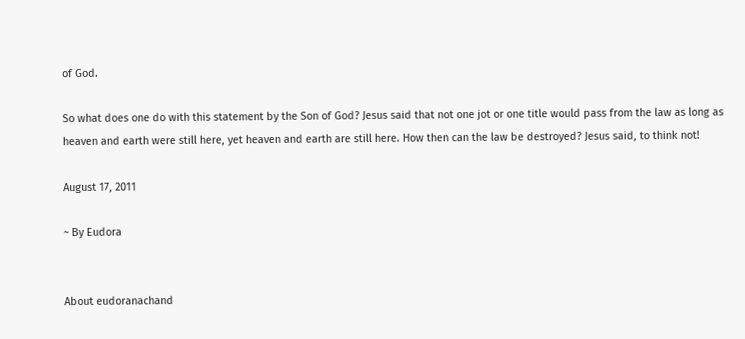of God.

So what does one do with this statement by the Son of God? Jesus said that not one jot or one title would pass from the law as long as heaven and earth were still here, yet heaven and earth are still here. How then can the law be destroyed? Jesus said, to think not!

August 17, 2011

~ By Eudora


About eudoranachand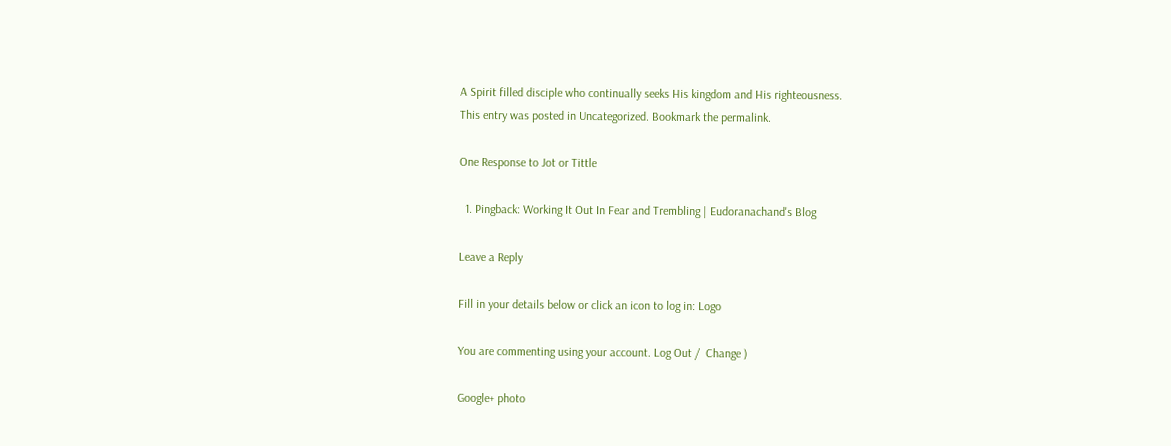A Spirit filled disciple who continually seeks His kingdom and His righteousness.
This entry was posted in Uncategorized. Bookmark the permalink.

One Response to Jot or Tittle

  1. Pingback: Working It Out In Fear and Trembling | Eudoranachand's Blog

Leave a Reply

Fill in your details below or click an icon to log in: Logo

You are commenting using your account. Log Out /  Change )

Google+ photo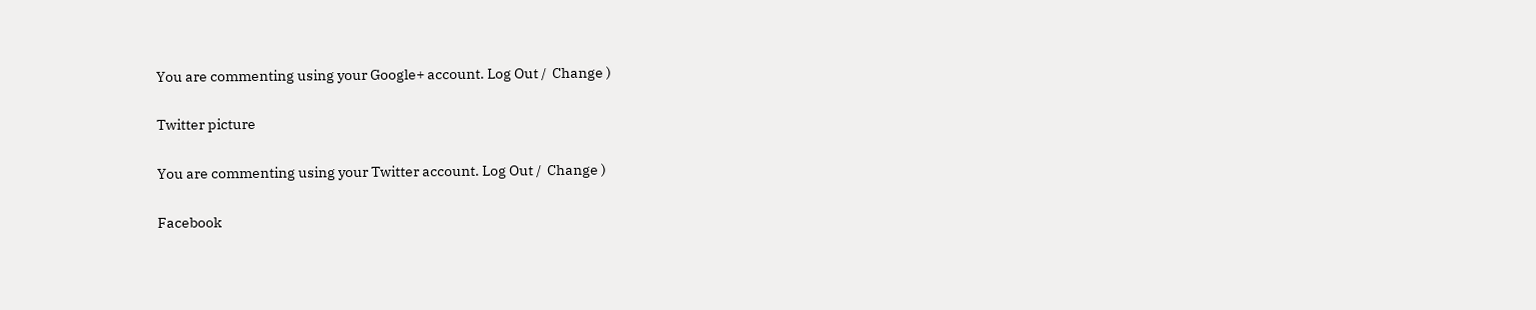You are commenting using your Google+ account. Log Out /  Change )

Twitter picture

You are commenting using your Twitter account. Log Out /  Change )

Facebook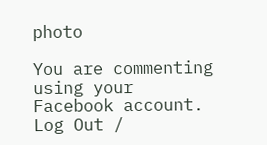photo

You are commenting using your Facebook account. Log Out /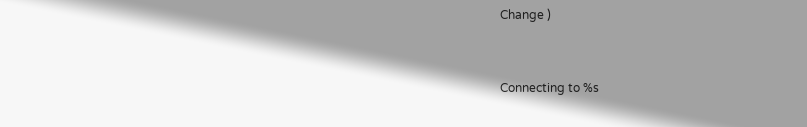Change )


Connecting to %s